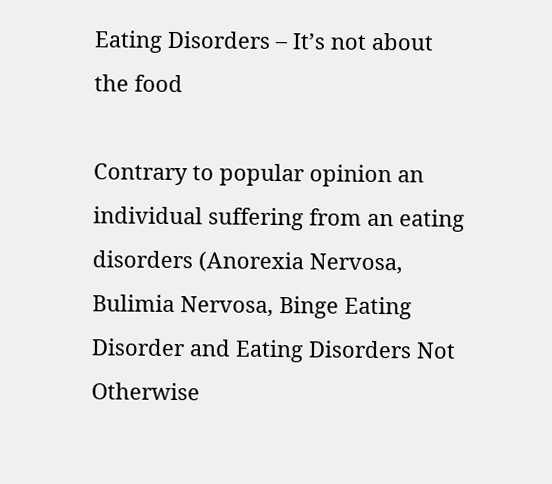Eating Disorders – It’s not about the food

Contrary to popular opinion an individual suffering from an eating disorders (Anorexia Nervosa, Bulimia Nervosa, Binge Eating Disorder and Eating Disorders Not Otherwise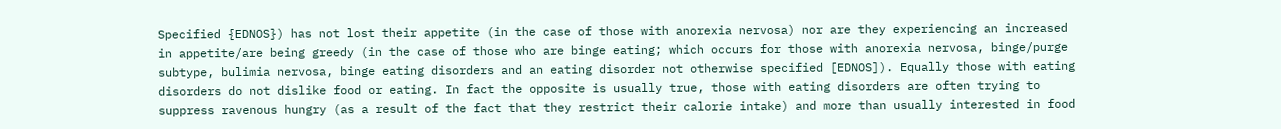Specified {EDNOS}) has not lost their appetite (in the case of those with anorexia nervosa) nor are they experiencing an increased in appetite/are being greedy (in the case of those who are binge eating; which occurs for those with anorexia nervosa, binge/purge subtype, bulimia nervosa, binge eating disorders and an eating disorder not otherwise specified [EDNOS]). Equally those with eating disorders do not dislike food or eating. In fact the opposite is usually true, those with eating disorders are often trying to suppress ravenous hungry (as a result of the fact that they restrict their calorie intake) and more than usually interested in food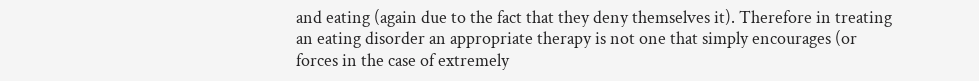and eating (again due to the fact that they deny themselves it). Therefore in treating an eating disorder an appropriate therapy is not one that simply encourages (or forces in the case of extremely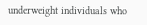underweight individuals who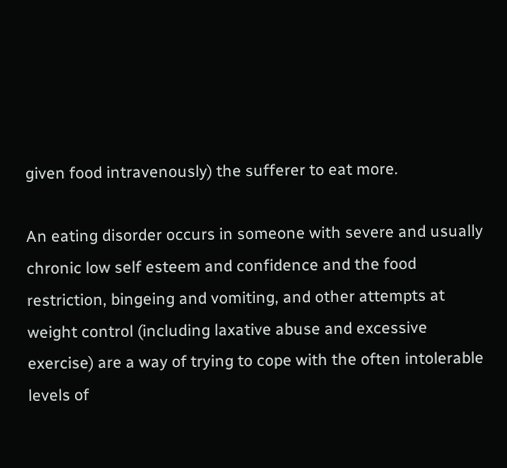given food intravenously) the sufferer to eat more.

An eating disorder occurs in someone with severe and usually chronic low self esteem and confidence and the food restriction, bingeing and vomiting, and other attempts at weight control (including laxative abuse and excessive exercise) are a way of trying to cope with the often intolerable levels of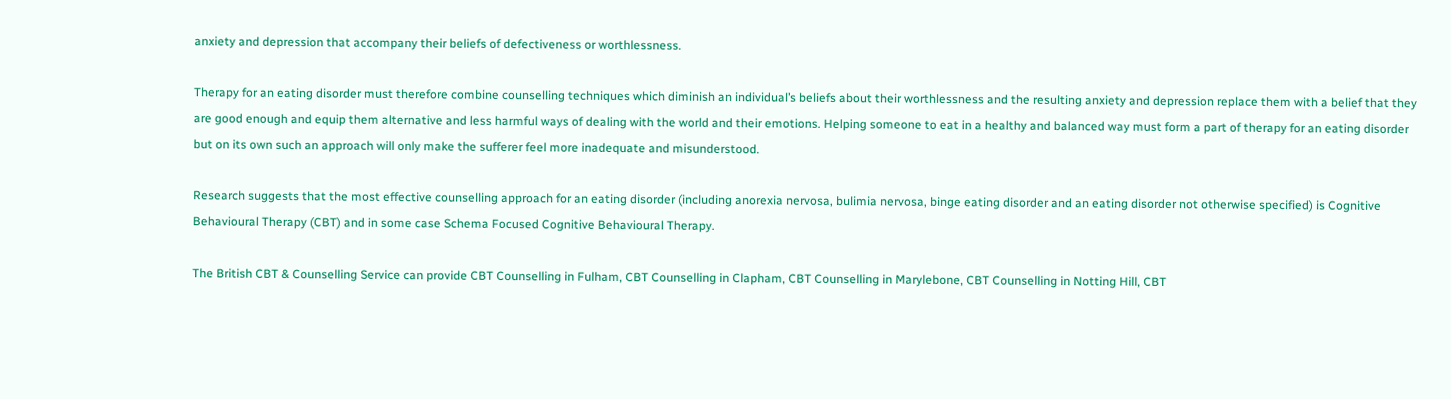anxiety and depression that accompany their beliefs of defectiveness or worthlessness.

Therapy for an eating disorder must therefore combine counselling techniques which diminish an individual’s beliefs about their worthlessness and the resulting anxiety and depression replace them with a belief that they are good enough and equip them alternative and less harmful ways of dealing with the world and their emotions. Helping someone to eat in a healthy and balanced way must form a part of therapy for an eating disorder but on its own such an approach will only make the sufferer feel more inadequate and misunderstood.

Research suggests that the most effective counselling approach for an eating disorder (including anorexia nervosa, bulimia nervosa, binge eating disorder and an eating disorder not otherwise specified) is Cognitive Behavioural Therapy (CBT) and in some case Schema Focused Cognitive Behavioural Therapy.

The British CBT & Counselling Service can provide CBT Counselling in Fulham, CBT Counselling in Clapham, CBT Counselling in Marylebone, CBT Counselling in Notting Hill, CBT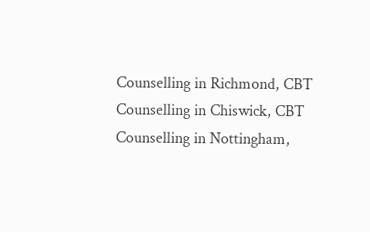Counselling in Richmond, CBT Counselling in Chiswick, CBT Counselling in Nottingham,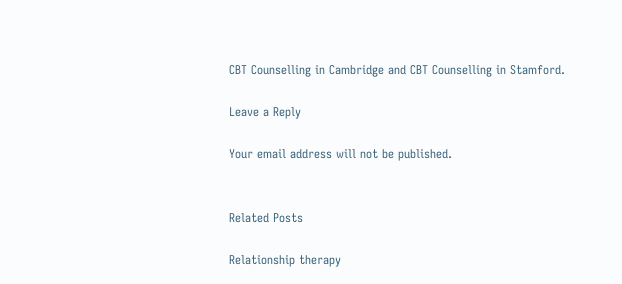CBT Counselling in Cambridge and CBT Counselling in Stamford.

Leave a Reply

Your email address will not be published.


Related Posts

Relationship therapy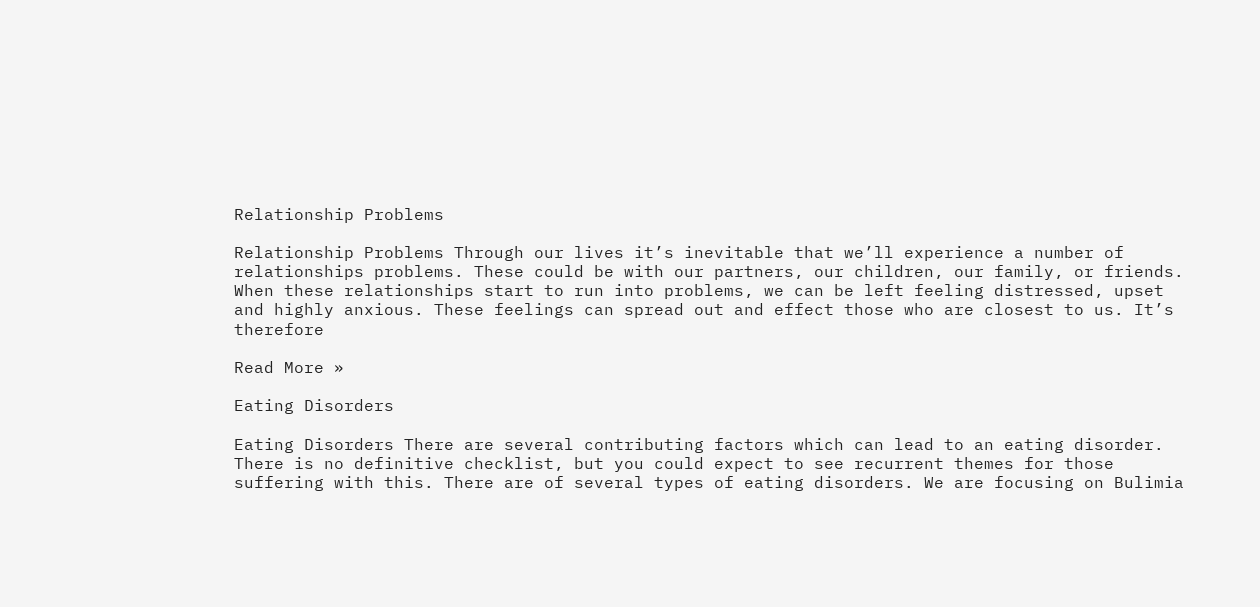Relationship Problems

Relationship Problems Through our lives it’s inevitable that we’ll experience a number of relationships problems. These could be with our partners, our children, our family, or friends. When these relationships start to run into problems, we can be left feeling distressed, upset and highly anxious. These feelings can spread out and effect those who are closest to us. It’s therefore

Read More »

Eating Disorders

Eating Disorders There are several contributing factors which can lead to an eating disorder. There is no definitive checklist, but you could expect to see recurrent themes for those suffering with this. There are of several types of eating disorders. We are focusing on Bulimia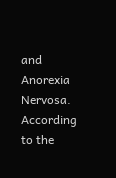and Anorexia Nervosa. According to the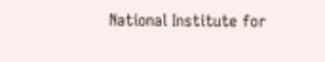National Institute for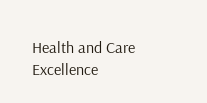Health and Care Excellence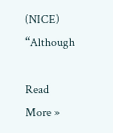(NICE) “Although

Read More »